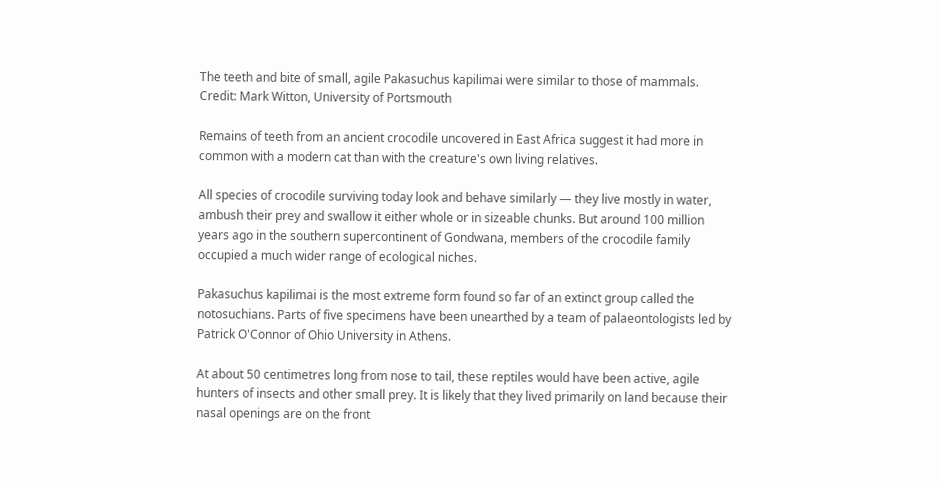The teeth and bite of small, agile Pakasuchus kapilimai were similar to those of mammals. Credit: Mark Witton, University of Portsmouth

Remains of teeth from an ancient crocodile uncovered in East Africa suggest it had more in common with a modern cat than with the creature's own living relatives.

All species of crocodile surviving today look and behave similarly — they live mostly in water, ambush their prey and swallow it either whole or in sizeable chunks. But around 100 million years ago in the southern supercontinent of Gondwana, members of the crocodile family occupied a much wider range of ecological niches.

Pakasuchus kapilimai is the most extreme form found so far of an extinct group called the notosuchians. Parts of five specimens have been unearthed by a team of palaeontologists led by Patrick O'Connor of Ohio University in Athens.

At about 50 centimetres long from nose to tail, these reptiles would have been active, agile hunters of insects and other small prey. It is likely that they lived primarily on land because their nasal openings are on the front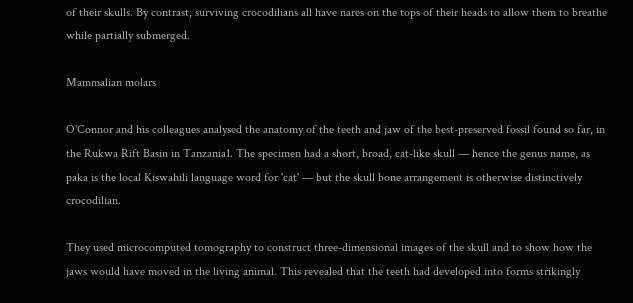of their skulls. By contrast, surviving crocodilians all have nares on the tops of their heads to allow them to breathe while partially submerged.

Mammalian molars

O'Connor and his colleagues analysed the anatomy of the teeth and jaw of the best-preserved fossil found so far, in the Rukwa Rift Basin in Tanzania1. The specimen had a short, broad, cat-like skull — hence the genus name, as paka is the local Kiswahili language word for 'cat' — but the skull bone arrangement is otherwise distinctively crocodilian.

They used microcomputed tomography to construct three-dimensional images of the skull and to show how the jaws would have moved in the living animal. This revealed that the teeth had developed into forms strikingly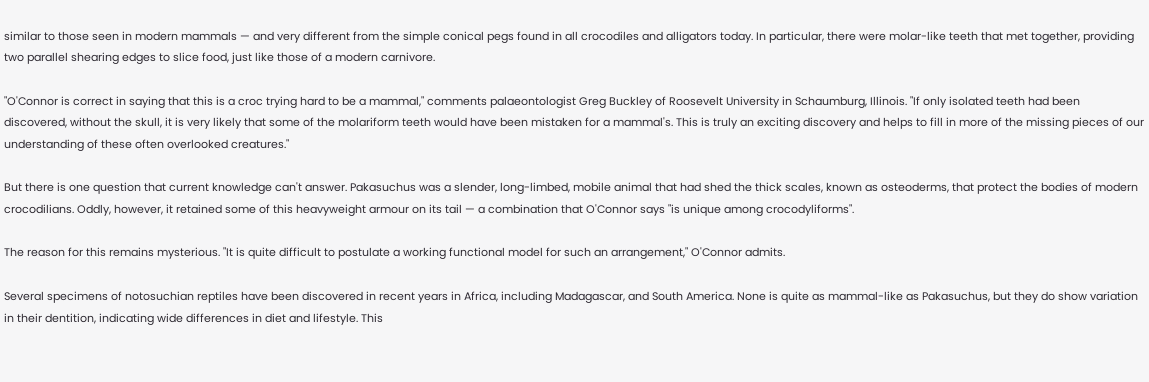similar to those seen in modern mammals — and very different from the simple conical pegs found in all crocodiles and alligators today. In particular, there were molar-like teeth that met together, providing two parallel shearing edges to slice food, just like those of a modern carnivore.

"O'Connor is correct in saying that this is a croc trying hard to be a mammal," comments palaeontologist Greg Buckley of Roosevelt University in Schaumburg, Illinois. "If only isolated teeth had been discovered, without the skull, it is very likely that some of the molariform teeth would have been mistaken for a mammal's. This is truly an exciting discovery and helps to fill in more of the missing pieces of our understanding of these often overlooked creatures."

But there is one question that current knowledge can't answer. Pakasuchus was a slender, long-limbed, mobile animal that had shed the thick scales, known as osteoderms, that protect the bodies of modern crocodilians. Oddly, however, it retained some of this heavyweight armour on its tail — a combination that O'Connor says "is unique among crocodyliforms".

The reason for this remains mysterious. "It is quite difficult to postulate a working functional model for such an arrangement," O'Connor admits.

Several specimens of notosuchian reptiles have been discovered in recent years in Africa, including Madagascar, and South America. None is quite as mammal-like as Pakasuchus, but they do show variation in their dentition, indicating wide differences in diet and lifestyle. This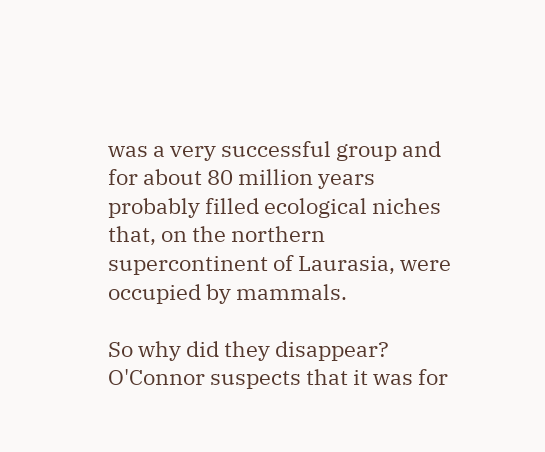was a very successful group and for about 80 million years probably filled ecological niches that, on the northern supercontinent of Laurasia, were occupied by mammals.

So why did they disappear? O'Connor suspects that it was for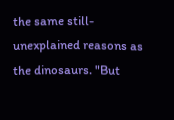the same still-unexplained reasons as the dinosaurs. "But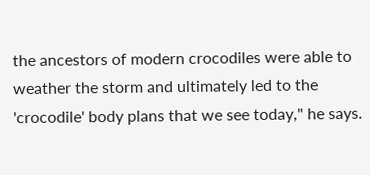the ancestors of modern crocodiles were able to weather the storm and ultimately led to the 'crocodile' body plans that we see today," he says.